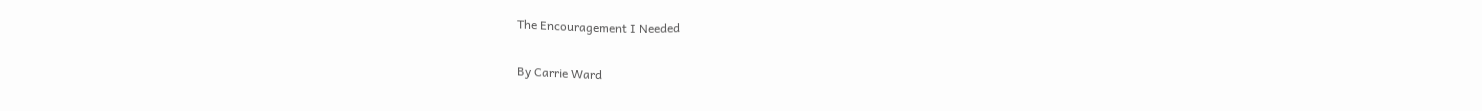The Encouragement I Needed

By Carrie Ward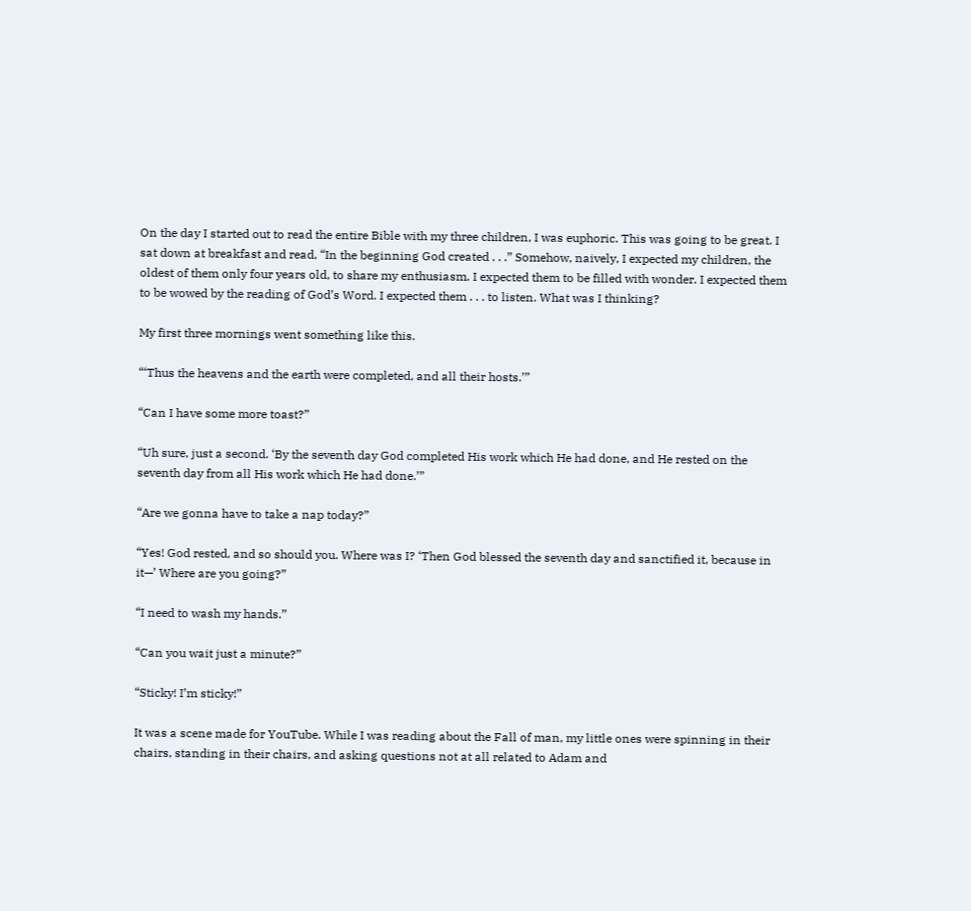On the day I started out to read the entire Bible with my three children, I was euphoric. This was going to be great. I sat down at breakfast and read, “In the beginning God created . . .” Somehow, naively, I expected my children, the oldest of them only four years old, to share my enthusiasm. I expected them to be filled with wonder. I expected them to be wowed by the reading of God’s Word. I expected them . . . to listen. What was I thinking?

My first three mornings went something like this.

“‘Thus the heavens and the earth were completed, and all their hosts.’”

“Can I have some more toast?”

“Uh sure, just a second. ‘By the seventh day God completed His work which He had done, and He rested on the seventh day from all His work which He had done.’”

“Are we gonna have to take a nap today?”

“Yes! God rested, and so should you. Where was I? ‘Then God blessed the seventh day and sanctified it, because in it—’ Where are you going?”

“I need to wash my hands.”

“Can you wait just a minute?”

“Sticky! I’m sticky!”

It was a scene made for YouTube. While I was reading about the Fall of man, my little ones were spinning in their chairs, standing in their chairs, and asking questions not at all related to Adam and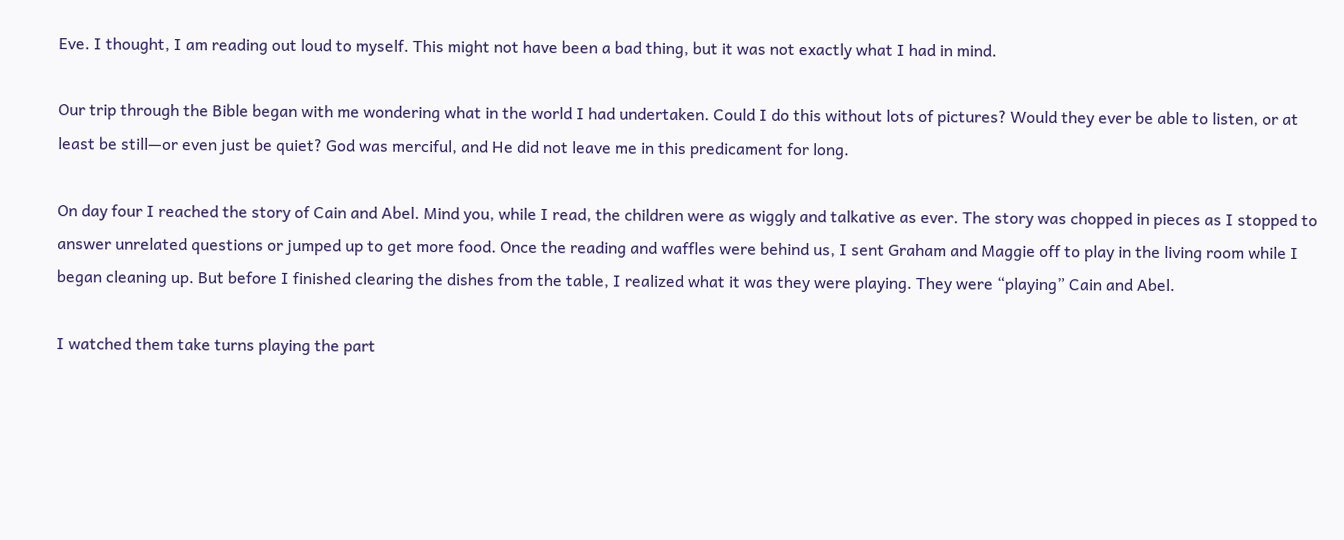Eve. I thought, I am reading out loud to myself. This might not have been a bad thing, but it was not exactly what I had in mind.

Our trip through the Bible began with me wondering what in the world I had undertaken. Could I do this without lots of pictures? Would they ever be able to listen, or at least be still—or even just be quiet? God was merciful, and He did not leave me in this predicament for long.

On day four I reached the story of Cain and Abel. Mind you, while I read, the children were as wiggly and talkative as ever. The story was chopped in pieces as I stopped to answer unrelated questions or jumped up to get more food. Once the reading and waffles were behind us, I sent Graham and Maggie off to play in the living room while I began cleaning up. But before I finished clearing the dishes from the table, I realized what it was they were playing. They were “playing” Cain and Abel.

I watched them take turns playing the part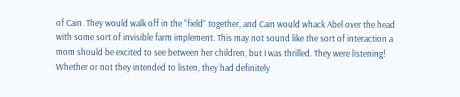of Cain. They would walk off in the “field” together, and Cain would whack Abel over the head with some sort of invisible farm implement. This may not sound like the sort of interaction a mom should be excited to see between her children, but I was thrilled. They were listening! Whether or not they intended to listen, they had definitely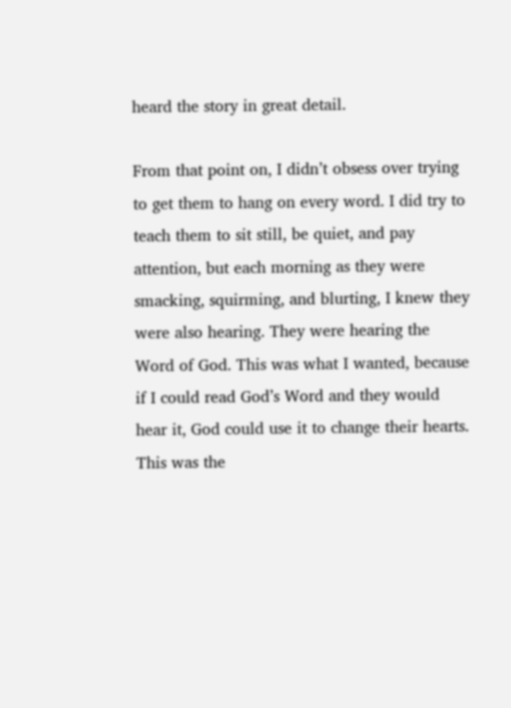heard the story in great detail.

From that point on, I didn’t obsess over trying to get them to hang on every word. I did try to teach them to sit still, be quiet, and pay attention, but each morning as they were smacking, squirming, and blurting, I knew they were also hearing. They were hearing the Word of God. This was what I wanted, because if I could read God’s Word and they would hear it, God could use it to change their hearts. This was the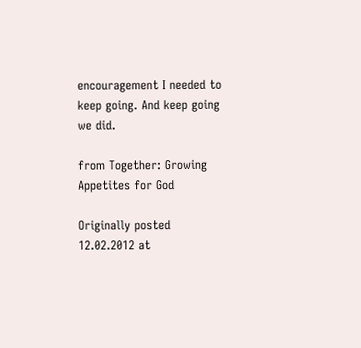encouragement I needed to keep going. And keep going we did.

from Together: Growing Appetites for God

Originally posted 12.02.2012 at